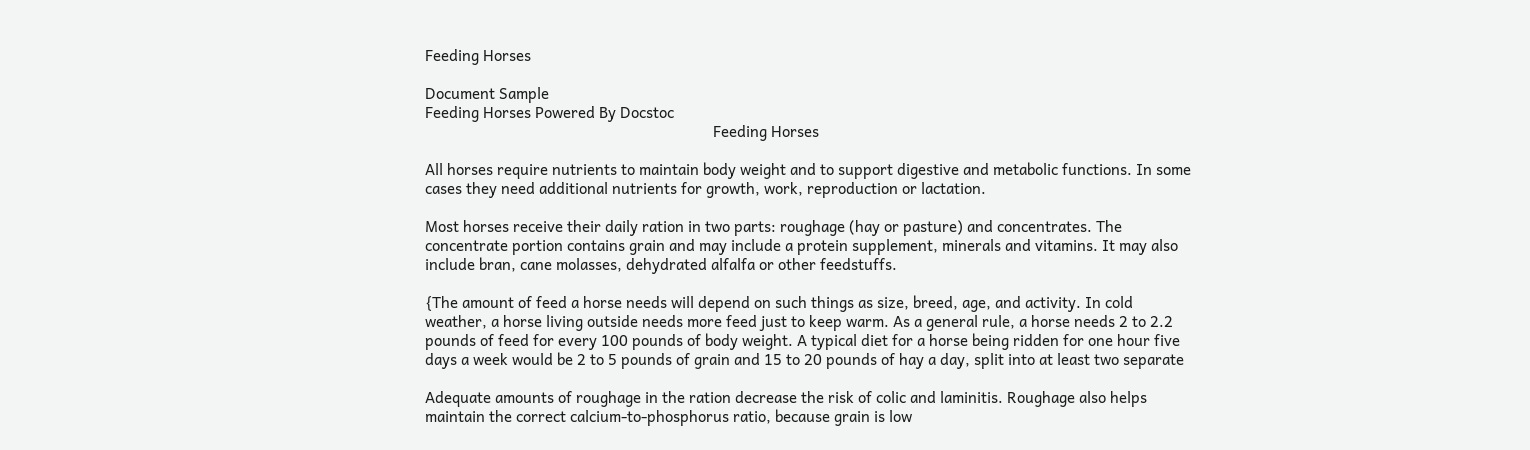Feeding Horses

Document Sample
Feeding Horses Powered By Docstoc
                                                                        Feeding Horses

All horses require nutrients to maintain body weight and to support digestive and metabolic functions. In some
cases they need additional nutrients for growth, work, reproduction or lactation.

Most horses receive their daily ration in two parts: roughage (hay or pasture) and concentrates. The
concentrate portion contains grain and may include a protein supplement, minerals and vitamins. It may also
include bran, cane molasses, dehydrated alfalfa or other feedstuffs.

{The amount of feed a horse needs will depend on such things as size, breed, age, and activity. In cold
weather, a horse living outside needs more feed just to keep warm. As a general rule, a horse needs 2 to 2.2
pounds of feed for every 100 pounds of body weight. A typical diet for a horse being ridden for one hour five
days a week would be 2 to 5 pounds of grain and 15 to 20 pounds of hay a day, split into at least two separate

Adequate amounts of roughage in the ration decrease the risk of colic and laminitis. Roughage also helps
maintain the correct calcium-to-phosphorus ratio, because grain is low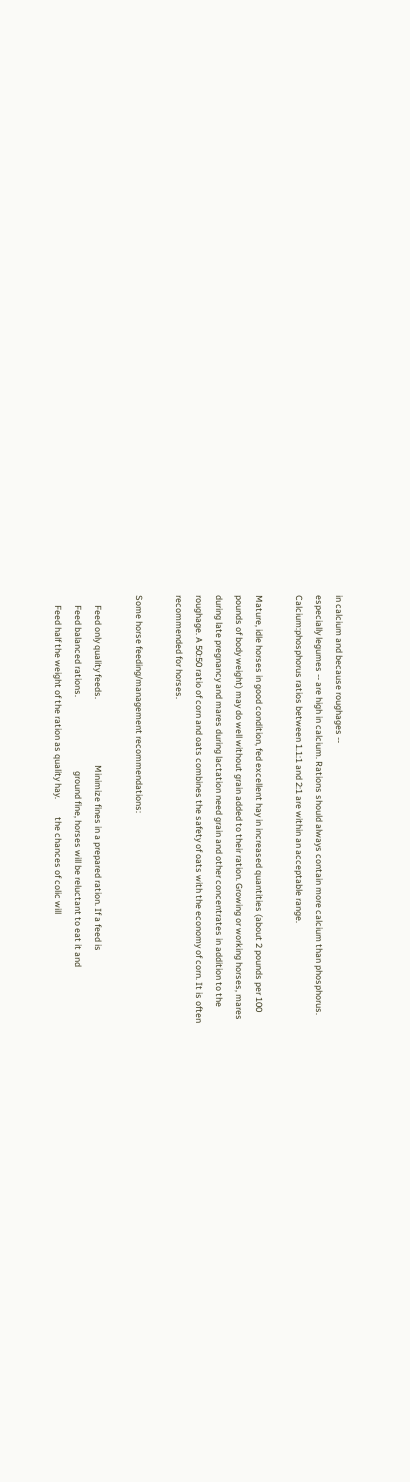in calcium and because roughages --
especially legumes -- are high in calcium. Rations should always contain more calcium than phosphorus.
Calcium:phosphorus ratios between 1.1:1 and 2:1 are within an acceptable range.

Mature, idle horses in good condition, fed excellent hay in increased quantities (about 2 pounds per 100
pounds of body weight) may do well without grain added to their ration. Growing or working horses, mares
during late pregnancy and mares during lactation need grain and other concentrates in addition to the
roughage. A 50:50 ratio of corn and oats combines the safety of oats with the economy of corn. It is often
recommended for horses.

Some horse feeding/management recommendations:

     Feed only quality feeds.                                 Minimize fines in a prepared ration. If a feed is
     Feed balanced rations.                                     ground fine, horses will be reluctant to eat it and
     Feed half the weight of the ration as quality hay.         the chances of colic will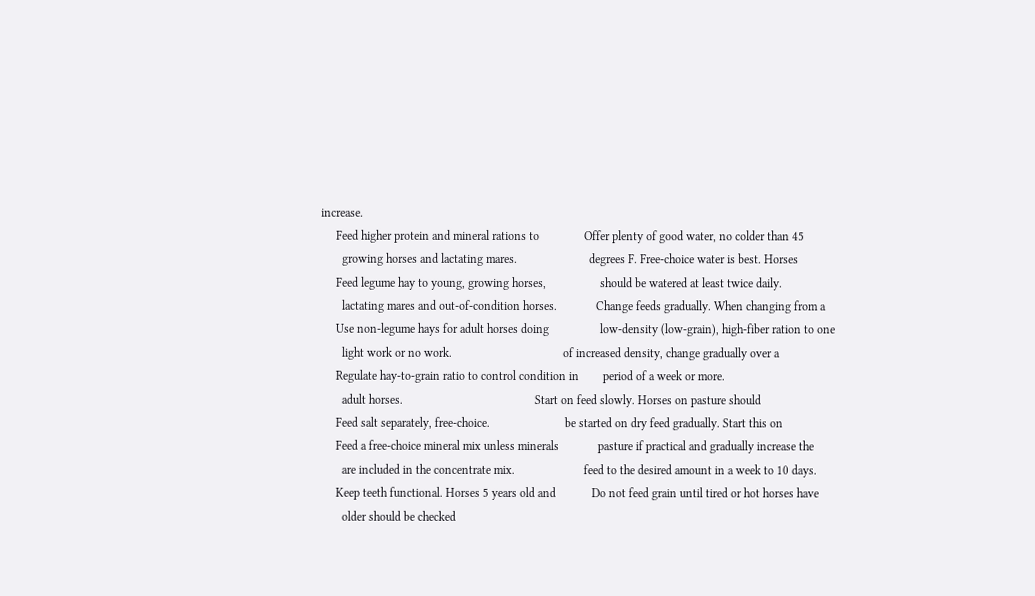increase.
     Feed higher protein and mineral rations to               Offer plenty of good water, no colder than 45
       growing horses and lactating mares.                        degrees F. Free-choice water is best. Horses
     Feed legume hay to young, growing horses,                  should be watered at least twice daily.
       lactating mares and out-of-condition horses.             Change feeds gradually. When changing from a
     Use non-legume hays for adult horses doing                 low-density (low-grain), high-fiber ration to one
       light work or no work.                                     of increased density, change gradually over a
     Regulate hay-to-grain ratio to control condition in        period of a week or more.
       adult horses.                                            Start on feed slowly. Horses on pasture should
     Feed salt separately, free-choice.                         be started on dry feed gradually. Start this on
     Feed a free-choice mineral mix unless minerals             pasture if practical and gradually increase the
       are included in the concentrate mix.                       feed to the desired amount in a week to 10 days.
     Keep teeth functional. Horses 5 years old and            Do not feed grain until tired or hot horses have
       older should be checked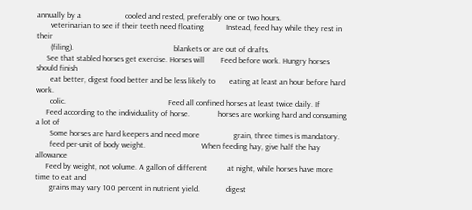annually by a                      cooled and rested, preferably one or two hours.
       veterinarian to see if their teeth need floating           Instead, feed hay while they rest in their
       (filing).                                                  blankets or are out of drafts.
     See that stabled horses get exercise. Horses will        Feed before work. Hungry horses should finish
       eat better, digest food better and be less likely to       eating at least an hour before hard work.
       colic.                                                   Feed all confined horses at least twice daily. If
     Feed according to the individuality of horse.              horses are working hard and consuming a lot of
       Some horses are hard keepers and need more                 grain, three times is mandatory.
       feed per-unit of body weight.                            When feeding hay, give half the hay allowance
     Feed by weight, not volume. A gallon of different          at night, while horses have more time to eat and
       grains may vary 100 percent in nutrient yield.             digest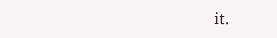it.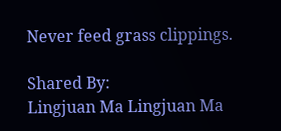Never feed grass clippings.

Shared By:
Lingjuan Ma Lingjuan Ma